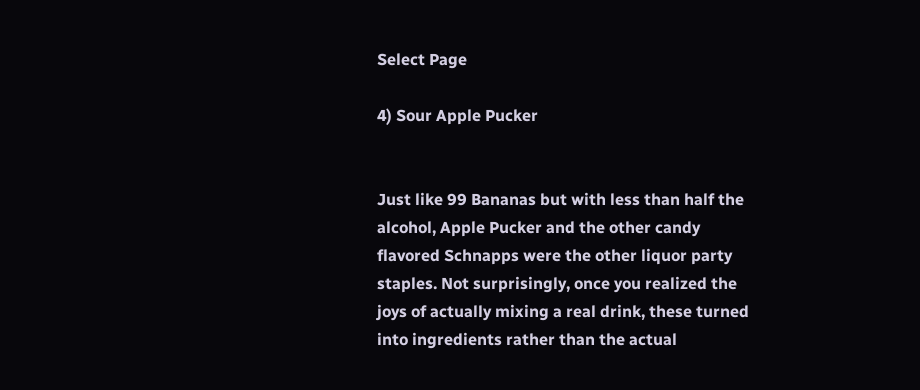Select Page

4) Sour Apple Pucker


Just like 99 Bananas but with less than half the alcohol, Apple Pucker and the other candy flavored Schnapps were the other liquor party staples. Not surprisingly, once you realized the joys of actually mixing a real drink, these turned into ingredients rather than the actual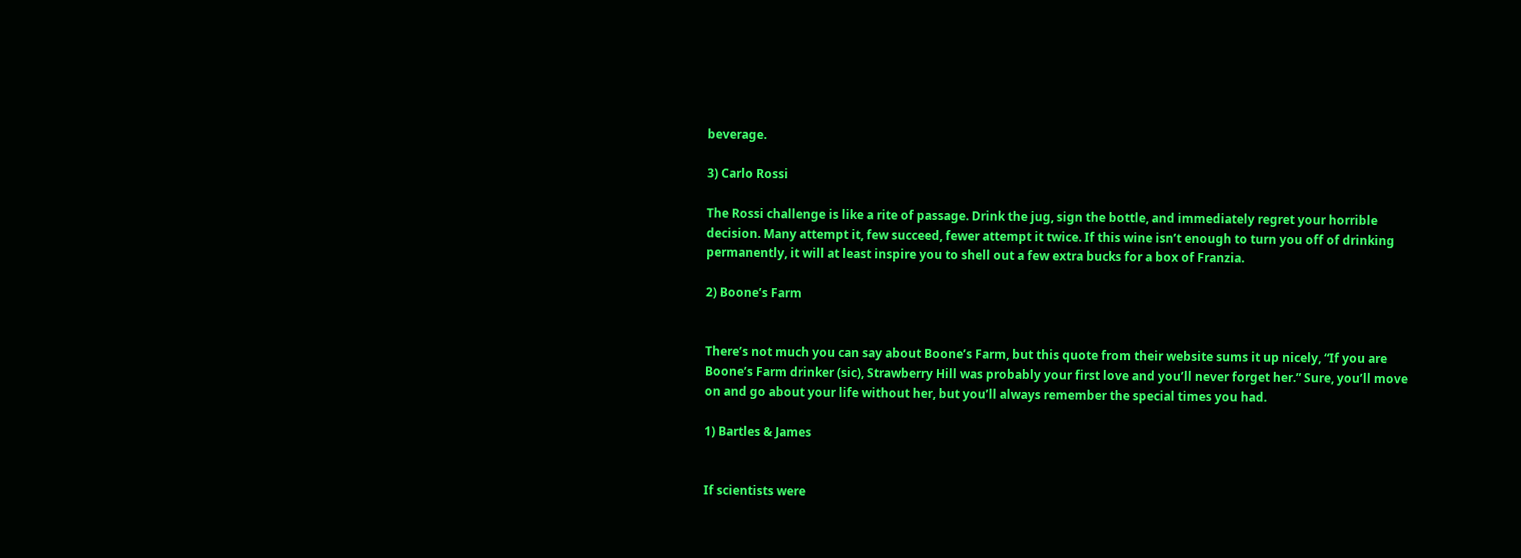beverage.

3) Carlo Rossi

The Rossi challenge is like a rite of passage. Drink the jug, sign the bottle, and immediately regret your horrible decision. Many attempt it, few succeed, fewer attempt it twice. If this wine isn’t enough to turn you off of drinking permanently, it will at least inspire you to shell out a few extra bucks for a box of Franzia.

2) Boone’s Farm


There’s not much you can say about Boone’s Farm, but this quote from their website sums it up nicely, “If you are Boone’s Farm drinker (sic), Strawberry Hill was probably your first love and you’ll never forget her.” Sure, you’ll move on and go about your life without her, but you’ll always remember the special times you had.

1) Bartles & James


If scientists were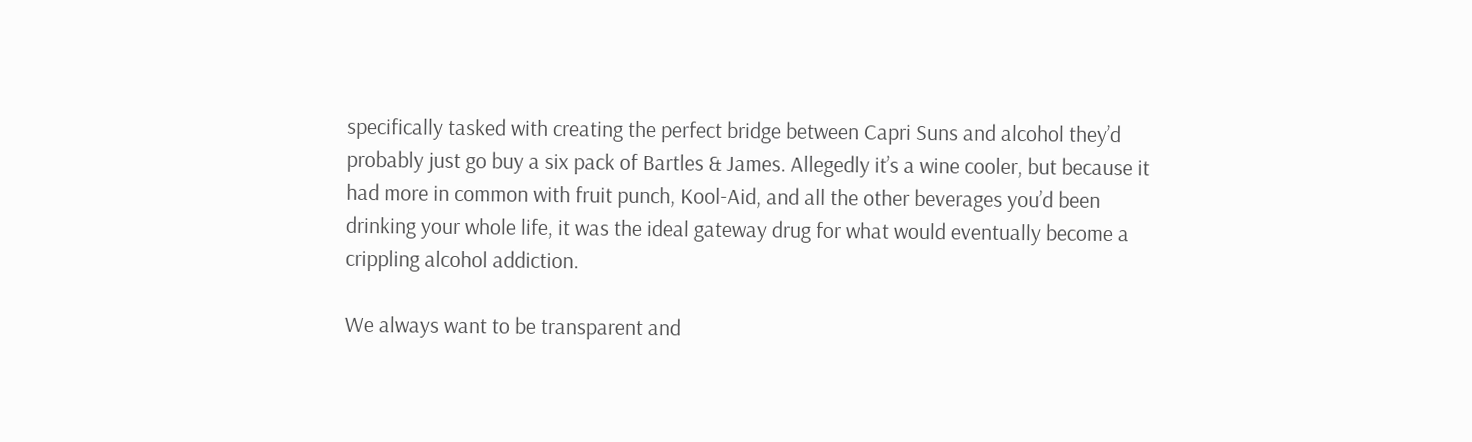specifically tasked with creating the perfect bridge between Capri Suns and alcohol they’d probably just go buy a six pack of Bartles & James. Allegedly it’s a wine cooler, but because it had more in common with fruit punch, Kool-Aid, and all the other beverages you’d been drinking your whole life, it was the ideal gateway drug for what would eventually become a crippling alcohol addiction.

We always want to be transparent and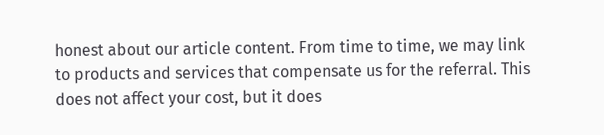honest about our article content. From time to time, we may link to products and services that compensate us for the referral. This does not affect your cost, but it does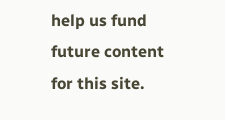help us fund future content for this site.